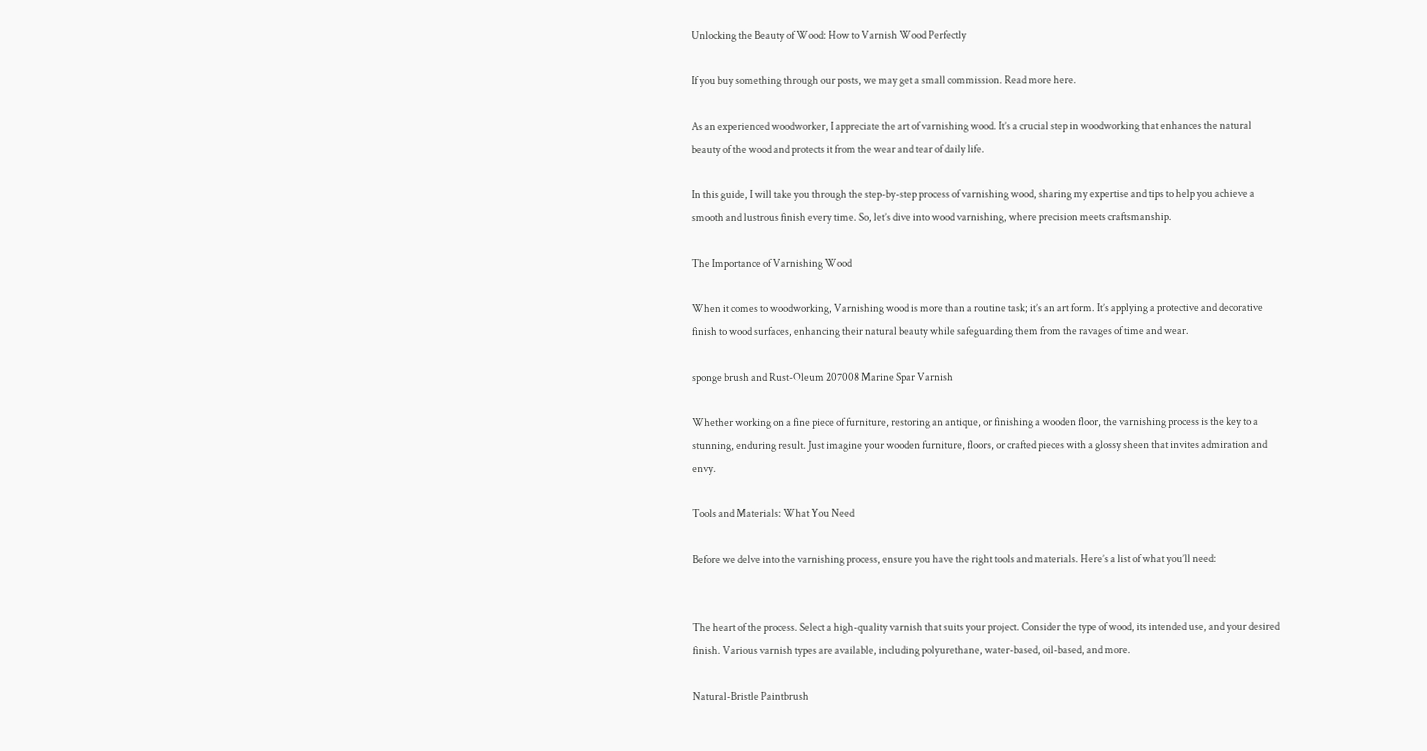Unlocking the Beauty of Wood: How to Varnish Wood Perfectly

If you buy something through our posts, we may get a small commission. Read more here.

As an experienced woodworker, I appreciate the art of varnishing wood. It’s a crucial step in woodworking that enhances the natural beauty of the wood and protects it from the wear and tear of daily life.

In this guide, I will take you through the step-by-step process of varnishing wood, sharing my expertise and tips to help you achieve a smooth and lustrous finish every time. So, let’s dive into wood varnishing, where precision meets craftsmanship.

The Importance of Varnishing Wood

When it comes to woodworking, Varnishing wood is more than a routine task; it’s an art form. It’s applying a protective and decorative finish to wood surfaces, enhancing their natural beauty while safeguarding them from the ravages of time and wear.

sponge brush and Rust-Oleum 207008 Marine Spar Varnish

Whether working on a fine piece of furniture, restoring an antique, or finishing a wooden floor, the varnishing process is the key to a stunning, enduring result. Just imagine your wooden furniture, floors, or crafted pieces with a glossy sheen that invites admiration and envy.

Tools and Materials: What You Need

Before we delve into the varnishing process, ensure you have the right tools and materials. Here’s a list of what you’ll need:


The heart of the process. Select a high-quality varnish that suits your project. Consider the type of wood, its intended use, and your desired finish. Various varnish types are available, including polyurethane, water-based, oil-based, and more.

Natural-Bristle Paintbrush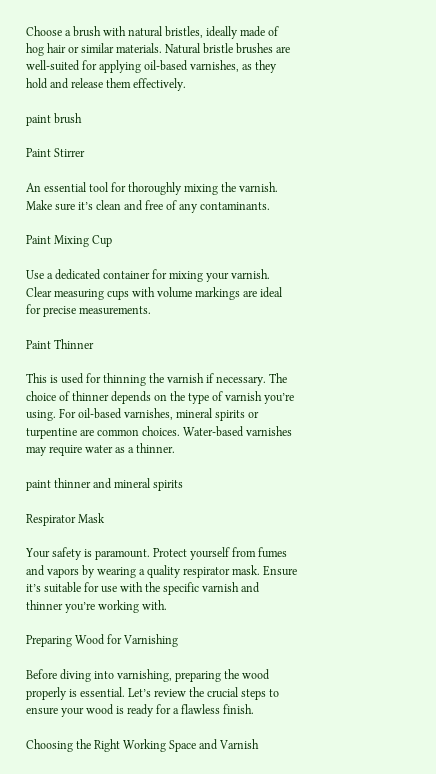Choose a brush with natural bristles, ideally made of hog hair or similar materials. Natural bristle brushes are well-suited for applying oil-based varnishes, as they hold and release them effectively.

paint brush

Paint Stirrer

An essential tool for thoroughly mixing the varnish. Make sure it’s clean and free of any contaminants.

Paint Mixing Cup

Use a dedicated container for mixing your varnish. Clear measuring cups with volume markings are ideal for precise measurements.

Paint Thinner

This is used for thinning the varnish if necessary. The choice of thinner depends on the type of varnish you’re using. For oil-based varnishes, mineral spirits or turpentine are common choices. Water-based varnishes may require water as a thinner.

paint thinner and mineral spirits

Respirator Mask

Your safety is paramount. Protect yourself from fumes and vapors by wearing a quality respirator mask. Ensure it’s suitable for use with the specific varnish and thinner you’re working with.

Preparing Wood for Varnishing

Before diving into varnishing, preparing the wood properly is essential. Let’s review the crucial steps to ensure your wood is ready for a flawless finish.

Choosing the Right Working Space and Varnish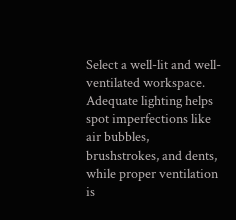Select a well-lit and well-ventilated workspace. Adequate lighting helps spot imperfections like air bubbles, brushstrokes, and dents, while proper ventilation is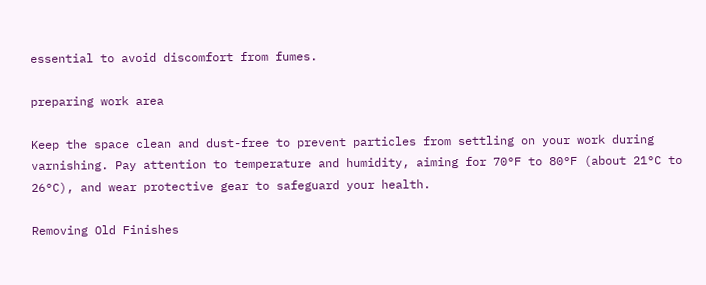essential to avoid discomfort from fumes.

preparing work area

Keep the space clean and dust-free to prevent particles from settling on your work during varnishing. Pay attention to temperature and humidity, aiming for 70°F to 80°F (about 21°C to 26°C), and wear protective gear to safeguard your health.

Removing Old Finishes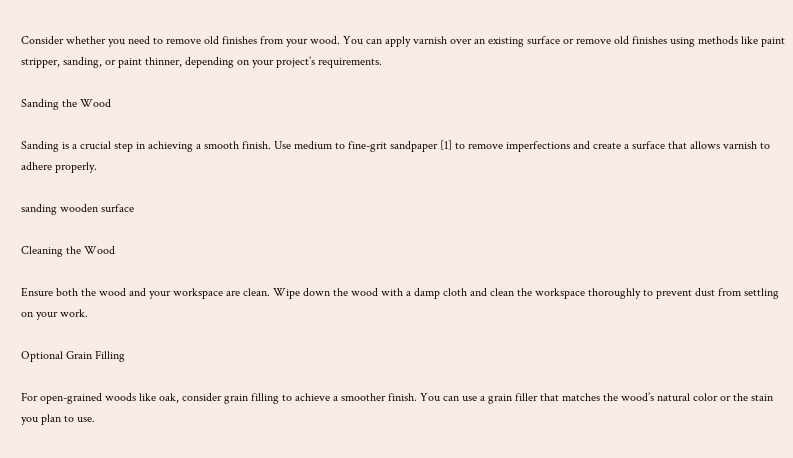Consider whether you need to remove old finishes from your wood. You can apply varnish over an existing surface or remove old finishes using methods like paint stripper, sanding, or paint thinner, depending on your project’s requirements.

Sanding the Wood

Sanding is a crucial step in achieving a smooth finish. Use medium to fine-grit sandpaper [1] to remove imperfections and create a surface that allows varnish to adhere properly.

sanding wooden surface

Cleaning the Wood

Ensure both the wood and your workspace are clean. Wipe down the wood with a damp cloth and clean the workspace thoroughly to prevent dust from settling on your work.

Optional Grain Filling

For open-grained woods like oak, consider grain filling to achieve a smoother finish. You can use a grain filler that matches the wood’s natural color or the stain you plan to use.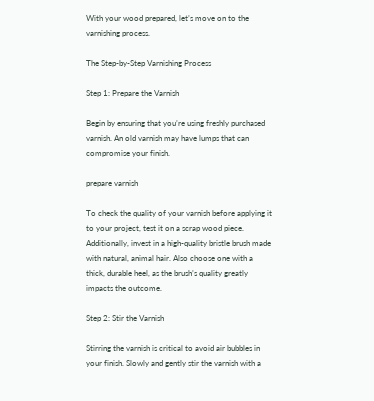With your wood prepared, let’s move on to the varnishing process.

The Step-by-Step Varnishing Process

Step 1: Prepare the Varnish

Begin by ensuring that you’re using freshly purchased varnish. An old varnish may have lumps that can compromise your finish.

prepare varnish

To check the quality of your varnish before applying it to your project, test it on a scrap wood piece. Additionally, invest in a high-quality bristle brush made with natural, animal hair. Also choose one with a thick, durable heel, as the brush’s quality greatly impacts the outcome.

Step 2: Stir the Varnish

Stirring the varnish is critical to avoid air bubbles in your finish. Slowly and gently stir the varnish with a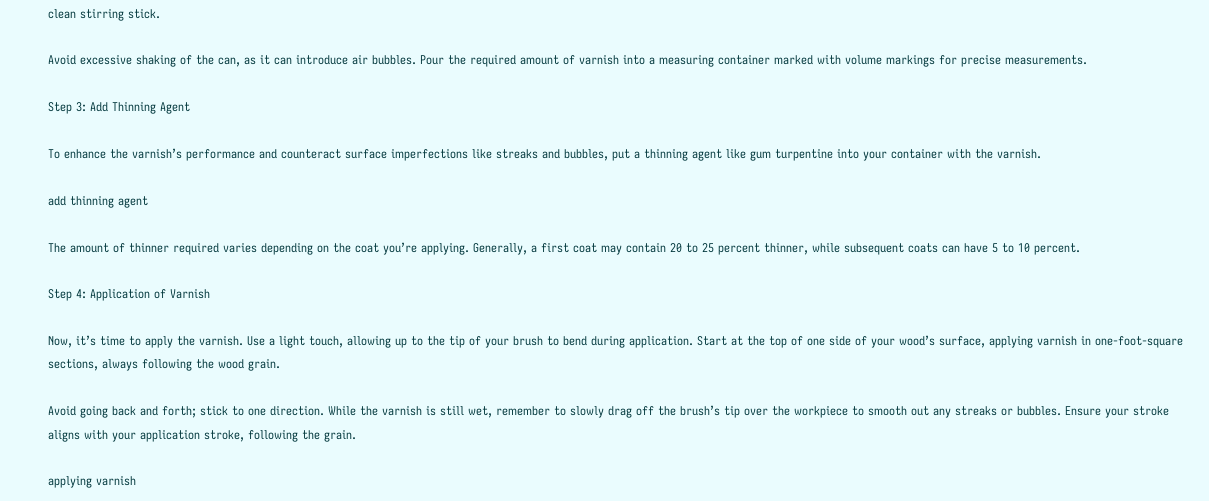clean stirring stick.

Avoid excessive shaking of the can, as it can introduce air bubbles. Pour the required amount of varnish into a measuring container marked with volume markings for precise measurements.

Step 3: Add Thinning Agent

To enhance the varnish’s performance and counteract surface imperfections like streaks and bubbles, put a thinning agent like gum turpentine into your container with the varnish.

add thinning agent

The amount of thinner required varies depending on the coat you’re applying. Generally, a first coat may contain 20 to 25 percent thinner, while subsequent coats can have 5 to 10 percent.

Step 4: Application of Varnish

Now, it’s time to apply the varnish. Use a light touch, allowing up to the tip of your brush to bend during application. Start at the top of one side of your wood’s surface, applying varnish in one-foot-square sections, always following the wood grain.

Avoid going back and forth; stick to one direction. While the varnish is still wet, remember to slowly drag off the brush’s tip over the workpiece to smooth out any streaks or bubbles. Ensure your stroke aligns with your application stroke, following the grain.

applying varnish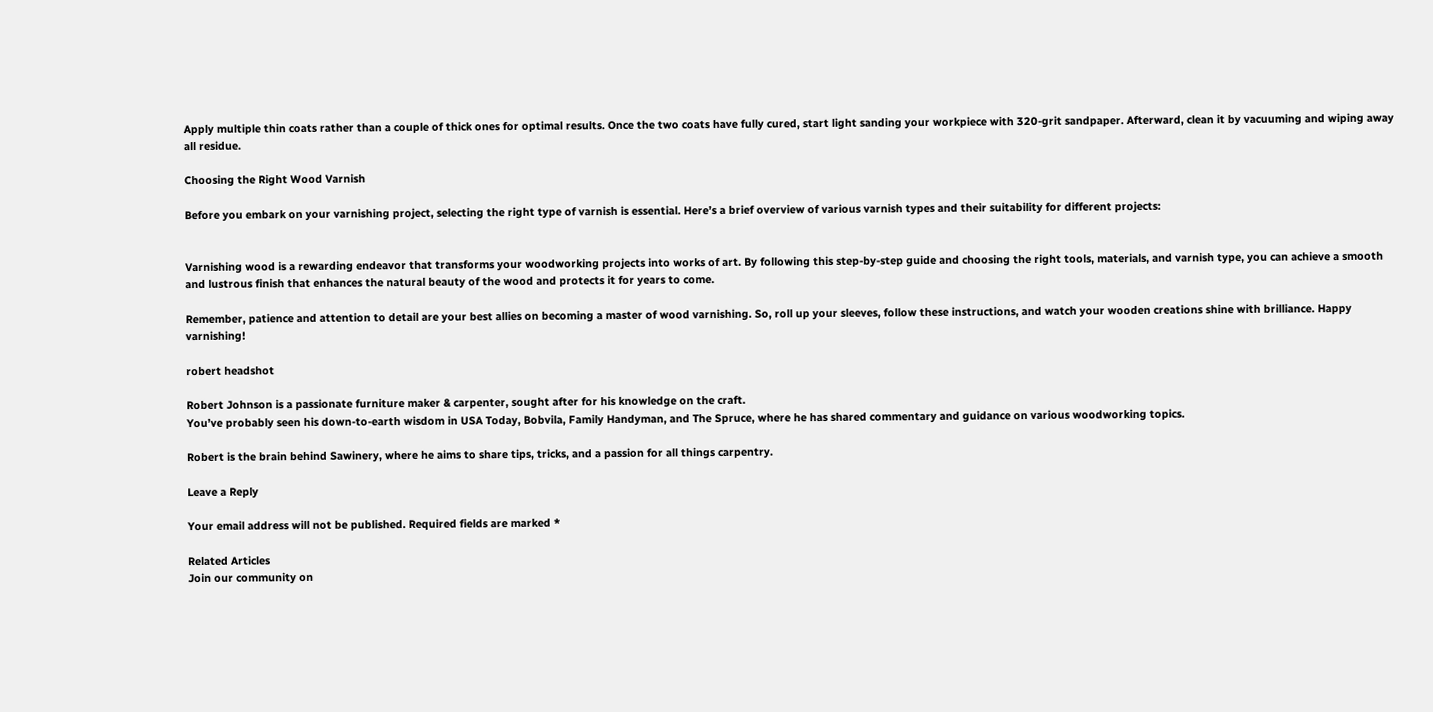Apply multiple thin coats rather than a couple of thick ones for optimal results. Once the two coats have fully cured, start light sanding your workpiece with 320-grit sandpaper. Afterward, clean it by vacuuming and wiping away all residue.

Choosing the Right Wood Varnish

Before you embark on your varnishing project, selecting the right type of varnish is essential. Here’s a brief overview of various varnish types and their suitability for different projects:


Varnishing wood is a rewarding endeavor that transforms your woodworking projects into works of art. By following this step-by-step guide and choosing the right tools, materials, and varnish type, you can achieve a smooth and lustrous finish that enhances the natural beauty of the wood and protects it for years to come.

Remember, patience and attention to detail are your best allies on becoming a master of wood varnishing. So, roll up your sleeves, follow these instructions, and watch your wooden creations shine with brilliance. Happy varnishing!

robert headshot

Robert Johnson is a passionate furniture maker & carpenter, sought after for his knowledge on the craft.
You’ve probably seen his down-to-earth wisdom in USA Today, Bobvila, Family Handyman, and The Spruce, where he has shared commentary and guidance on various woodworking topics.

Robert is the brain behind Sawinery, where he aims to share tips, tricks, and a passion for all things carpentry.

Leave a Reply

Your email address will not be published. Required fields are marked *

Related Articles
Join our community on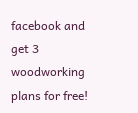facebook and get 3 woodworking plans for free!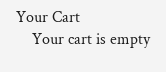Your Cart
    Your cart is empty